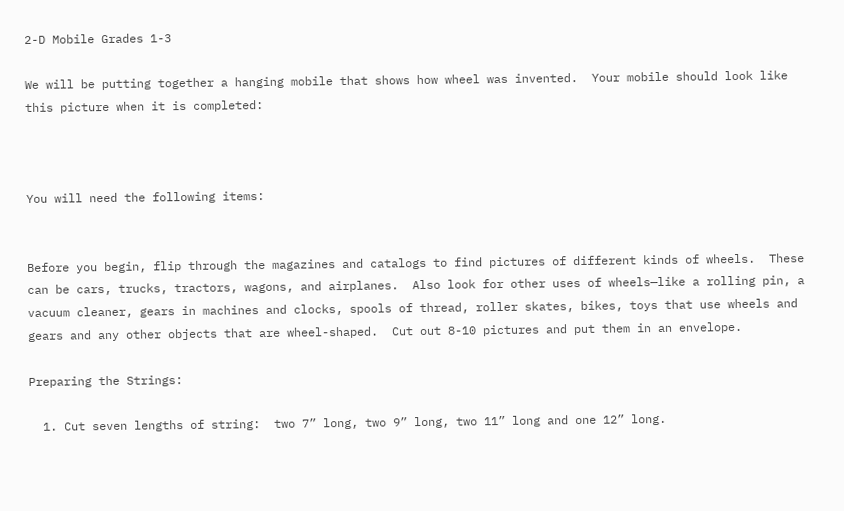2-D Mobile Grades 1-3

We will be putting together a hanging mobile that shows how wheel was invented.  Your mobile should look like this picture when it is completed:



You will need the following items:


Before you begin, flip through the magazines and catalogs to find pictures of different kinds of wheels.  These can be cars, trucks, tractors, wagons, and airplanes.  Also look for other uses of wheels—like a rolling pin, a vacuum cleaner, gears in machines and clocks, spools of thread, roller skates, bikes, toys that use wheels and gears and any other objects that are wheel-shaped.  Cut out 8-10 pictures and put them in an envelope.

Preparing the Strings:

  1. Cut seven lengths of string:  two 7” long, two 9” long, two 11” long and one 12” long.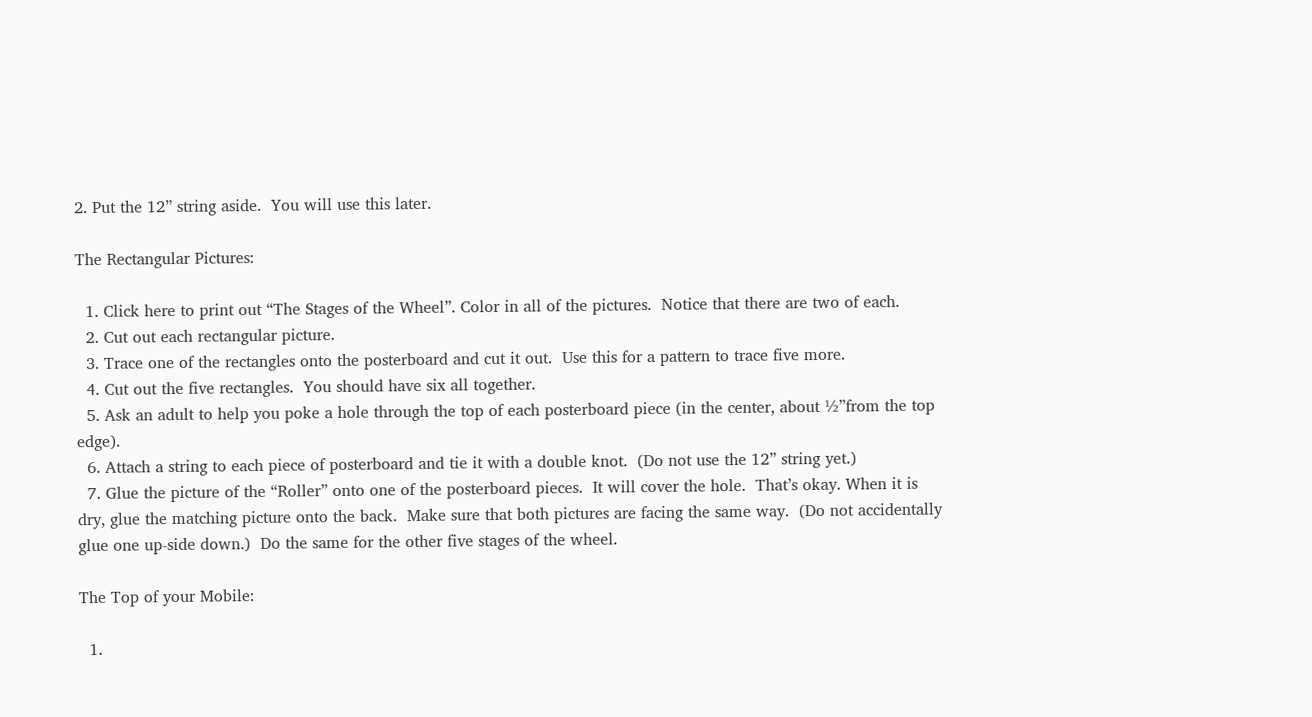2. Put the 12” string aside.  You will use this later.

The Rectangular Pictures:

  1. Click here to print out “The Stages of the Wheel”. Color in all of the pictures.  Notice that there are two of each.
  2. Cut out each rectangular picture.
  3. Trace one of the rectangles onto the posterboard and cut it out.  Use this for a pattern to trace five more.
  4. Cut out the five rectangles.  You should have six all together.
  5. Ask an adult to help you poke a hole through the top of each posterboard piece (in the center, about ½”from the top edge).
  6. Attach a string to each piece of posterboard and tie it with a double knot.  (Do not use the 12” string yet.)
  7. Glue the picture of the “Roller” onto one of the posterboard pieces.  It will cover the hole.  That’s okay. When it is dry, glue the matching picture onto the back.  Make sure that both pictures are facing the same way.  (Do not accidentally glue one up-side down.)  Do the same for the other five stages of the wheel.

The Top of your Mobile:

  1.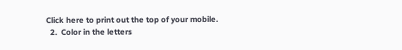Click here to print out the top of your mobile.
  2.  Color in the letters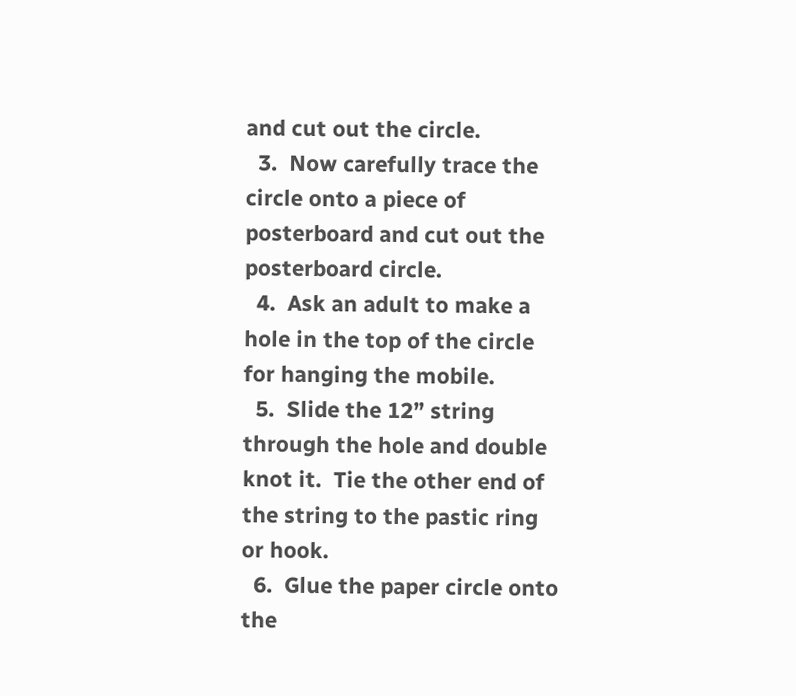and cut out the circle.
  3.  Now carefully trace the circle onto a piece of posterboard and cut out the posterboard circle.
  4.  Ask an adult to make a hole in the top of the circle for hanging the mobile.
  5.  Slide the 12” string through the hole and double knot it.  Tie the other end of the string to the pastic ring or hook.
  6.  Glue the paper circle onto the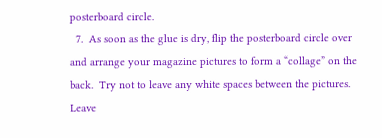posterboard circle.
  7.  As soon as the glue is dry, flip the posterboard circle over and arrange your magazine pictures to form a “collage” on the back.  Try not to leave any white spaces between the pictures.  Leave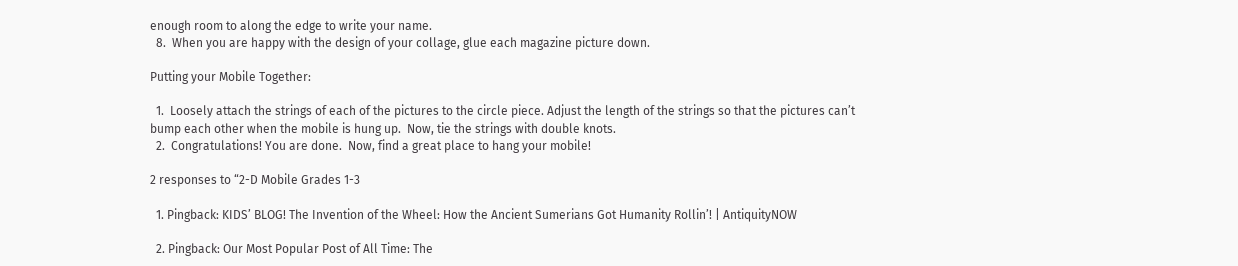enough room to along the edge to write your name.
  8.  When you are happy with the design of your collage, glue each magazine picture down.

Putting your Mobile Together:

  1.  Loosely attach the strings of each of the pictures to the circle piece. Adjust the length of the strings so that the pictures can’t bump each other when the mobile is hung up.  Now, tie the strings with double knots.
  2.  Congratulations! You are done.  Now, find a great place to hang your mobile!

2 responses to “2-D Mobile Grades 1-3

  1. Pingback: KIDS’ BLOG! The Invention of the Wheel: How the Ancient Sumerians Got Humanity Rollin’! | AntiquityNOW

  2. Pingback: Our Most Popular Post of All Time: The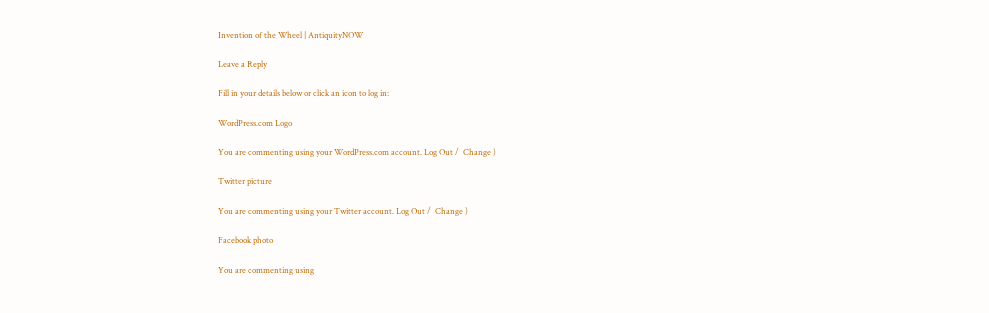Invention of the Wheel | AntiquityNOW

Leave a Reply

Fill in your details below or click an icon to log in:

WordPress.com Logo

You are commenting using your WordPress.com account. Log Out /  Change )

Twitter picture

You are commenting using your Twitter account. Log Out /  Change )

Facebook photo

You are commenting using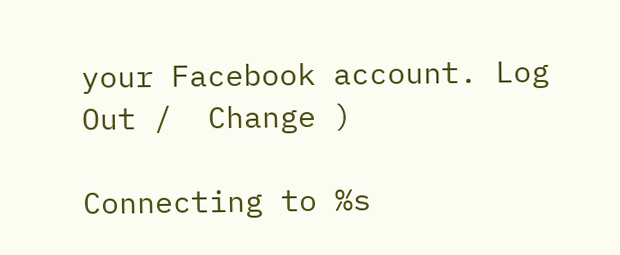your Facebook account. Log Out /  Change )

Connecting to %s